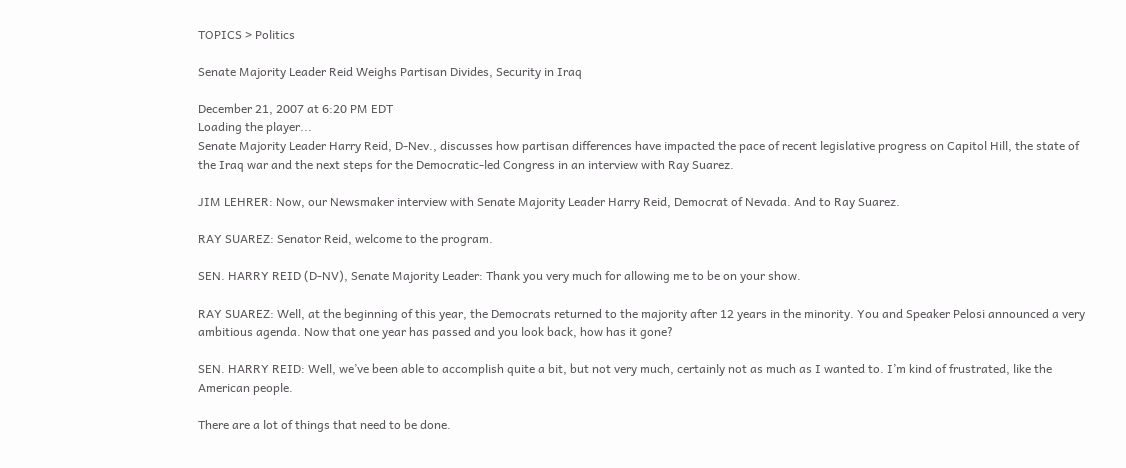TOPICS > Politics

Senate Majority Leader Reid Weighs Partisan Divides, Security in Iraq

December 21, 2007 at 6:20 PM EDT
Loading the player...
Senate Majority Leader Harry Reid, D-Nev., discusses how partisan differences have impacted the pace of recent legislative progress on Capitol Hill, the state of the Iraq war and the next steps for the Democratic-led Congress in an interview with Ray Suarez.

JIM LEHRER: Now, our Newsmaker interview with Senate Majority Leader Harry Reid, Democrat of Nevada. And to Ray Suarez.

RAY SUAREZ: Senator Reid, welcome to the program.

SEN. HARRY REID (D-NV), Senate Majority Leader: Thank you very much for allowing me to be on your show.

RAY SUAREZ: Well, at the beginning of this year, the Democrats returned to the majority after 12 years in the minority. You and Speaker Pelosi announced a very ambitious agenda. Now that one year has passed and you look back, how has it gone?

SEN. HARRY REID: Well, we’ve been able to accomplish quite a bit, but not very much, certainly not as much as I wanted to. I’m kind of frustrated, like the American people.

There are a lot of things that need to be done.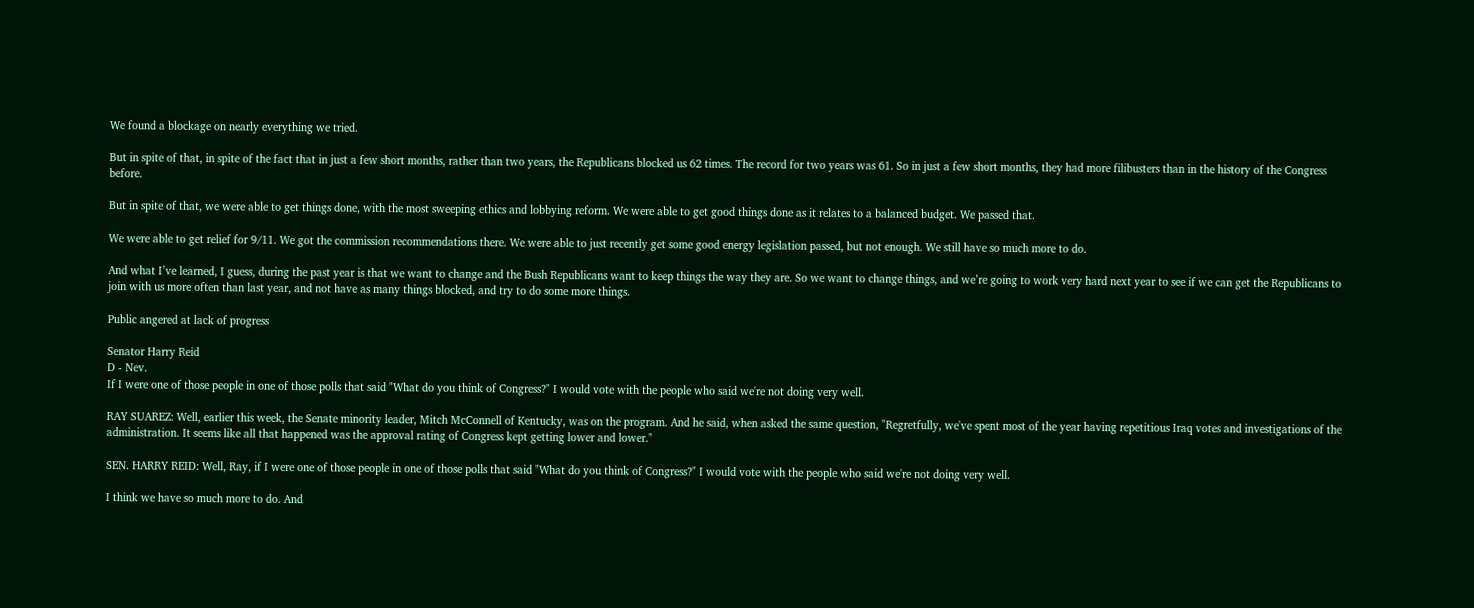We found a blockage on nearly everything we tried.

But in spite of that, in spite of the fact that in just a few short months, rather than two years, the Republicans blocked us 62 times. The record for two years was 61. So in just a few short months, they had more filibusters than in the history of the Congress before.

But in spite of that, we were able to get things done, with the most sweeping ethics and lobbying reform. We were able to get good things done as it relates to a balanced budget. We passed that.

We were able to get relief for 9/11. We got the commission recommendations there. We were able to just recently get some good energy legislation passed, but not enough. We still have so much more to do.

And what I’ve learned, I guess, during the past year is that we want to change and the Bush Republicans want to keep things the way they are. So we want to change things, and we’re going to work very hard next year to see if we can get the Republicans to join with us more often than last year, and not have as many things blocked, and try to do some more things.

Public angered at lack of progress

Senator Harry Reid
D - Nev.
If I were one of those people in one of those polls that said "What do you think of Congress?" I would vote with the people who said we're not doing very well.

RAY SUAREZ: Well, earlier this week, the Senate minority leader, Mitch McConnell of Kentucky, was on the program. And he said, when asked the same question, "Regretfully, we've spent most of the year having repetitious Iraq votes and investigations of the administration. It seems like all that happened was the approval rating of Congress kept getting lower and lower."

SEN. HARRY REID: Well, Ray, if I were one of those people in one of those polls that said "What do you think of Congress?" I would vote with the people who said we're not doing very well.

I think we have so much more to do. And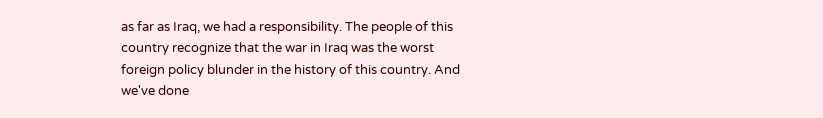as far as Iraq, we had a responsibility. The people of this country recognize that the war in Iraq was the worst foreign policy blunder in the history of this country. And we've done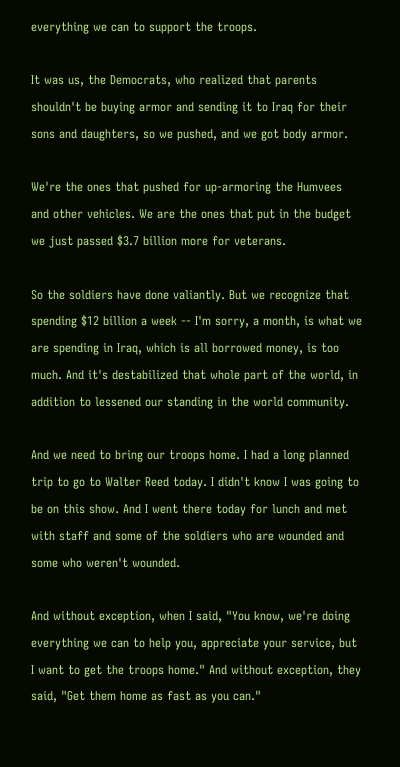everything we can to support the troops.

It was us, the Democrats, who realized that parents shouldn't be buying armor and sending it to Iraq for their sons and daughters, so we pushed, and we got body armor.

We're the ones that pushed for up-armoring the Humvees and other vehicles. We are the ones that put in the budget we just passed $3.7 billion more for veterans.

So the soldiers have done valiantly. But we recognize that spending $12 billion a week -- I'm sorry, a month, is what we are spending in Iraq, which is all borrowed money, is too much. And it's destabilized that whole part of the world, in addition to lessened our standing in the world community.

And we need to bring our troops home. I had a long planned trip to go to Walter Reed today. I didn't know I was going to be on this show. And I went there today for lunch and met with staff and some of the soldiers who are wounded and some who weren't wounded.

And without exception, when I said, "You know, we're doing everything we can to help you, appreciate your service, but I want to get the troops home." And without exception, they said, "Get them home as fast as you can."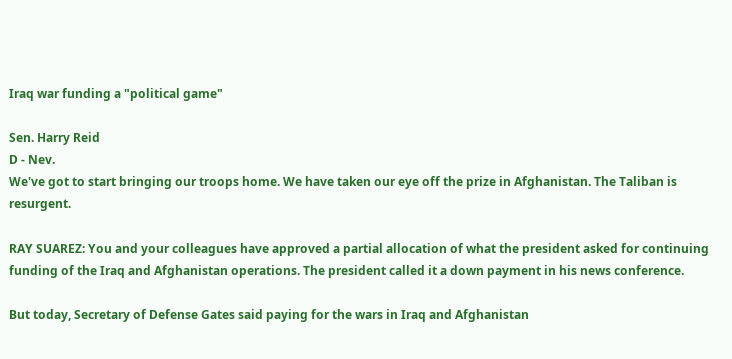Iraq war funding a "political game"

Sen. Harry Reid
D - Nev.
We've got to start bringing our troops home. We have taken our eye off the prize in Afghanistan. The Taliban is resurgent.

RAY SUAREZ: You and your colleagues have approved a partial allocation of what the president asked for continuing funding of the Iraq and Afghanistan operations. The president called it a down payment in his news conference.

But today, Secretary of Defense Gates said paying for the wars in Iraq and Afghanistan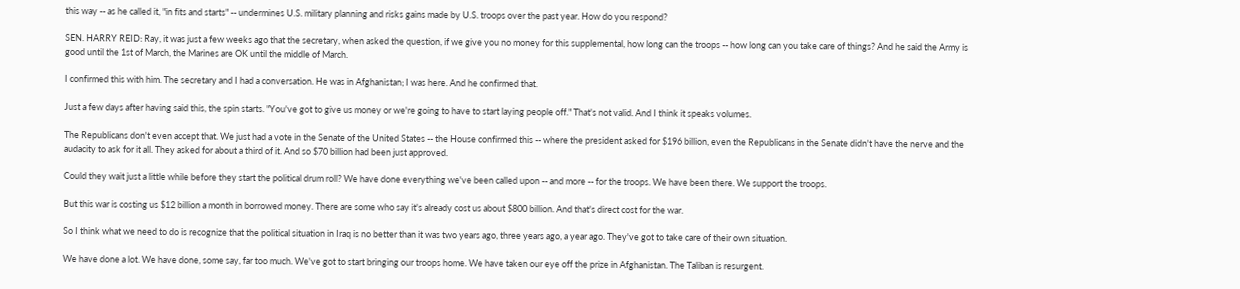this way -- as he called it, "in fits and starts" -- undermines U.S. military planning and risks gains made by U.S. troops over the past year. How do you respond?

SEN. HARRY REID: Ray, it was just a few weeks ago that the secretary, when asked the question, if we give you no money for this supplemental, how long can the troops -- how long can you take care of things? And he said the Army is good until the 1st of March, the Marines are OK until the middle of March.

I confirmed this with him. The secretary and I had a conversation. He was in Afghanistan; I was here. And he confirmed that.

Just a few days after having said this, the spin starts. "You've got to give us money or we're going to have to start laying people off." That's not valid. And I think it speaks volumes.

The Republicans don't even accept that. We just had a vote in the Senate of the United States -- the House confirmed this -- where the president asked for $196 billion, even the Republicans in the Senate didn't have the nerve and the audacity to ask for it all. They asked for about a third of it. And so $70 billion had been just approved.

Could they wait just a little while before they start the political drum roll? We have done everything we've been called upon -- and more -- for the troops. We have been there. We support the troops.

But this war is costing us $12 billion a month in borrowed money. There are some who say it's already cost us about $800 billion. And that's direct cost for the war.

So I think what we need to do is recognize that the political situation in Iraq is no better than it was two years ago, three years ago, a year ago. They've got to take care of their own situation.

We have done a lot. We have done, some say, far too much. We've got to start bringing our troops home. We have taken our eye off the prize in Afghanistan. The Taliban is resurgent.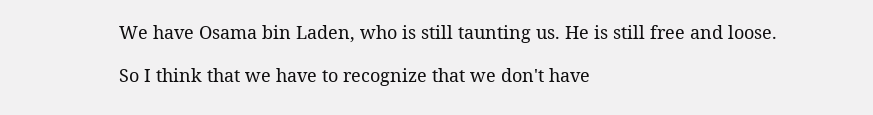We have Osama bin Laden, who is still taunting us. He is still free and loose.

So I think that we have to recognize that we don't have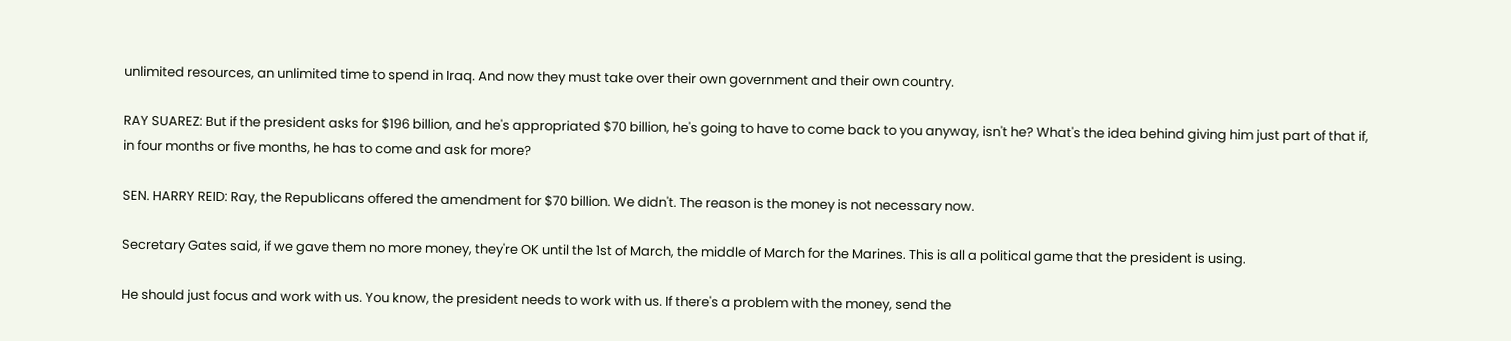unlimited resources, an unlimited time to spend in Iraq. And now they must take over their own government and their own country.

RAY SUAREZ: But if the president asks for $196 billion, and he's appropriated $70 billion, he's going to have to come back to you anyway, isn't he? What's the idea behind giving him just part of that if, in four months or five months, he has to come and ask for more?

SEN. HARRY REID: Ray, the Republicans offered the amendment for $70 billion. We didn't. The reason is the money is not necessary now.

Secretary Gates said, if we gave them no more money, they're OK until the 1st of March, the middle of March for the Marines. This is all a political game that the president is using.

He should just focus and work with us. You know, the president needs to work with us. If there's a problem with the money, send the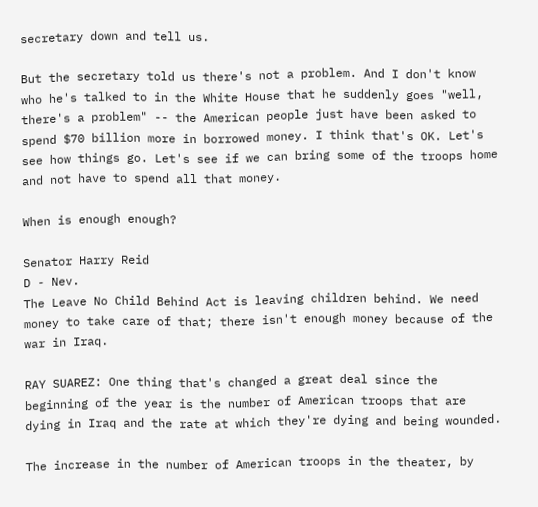secretary down and tell us.

But the secretary told us there's not a problem. And I don't know who he's talked to in the White House that he suddenly goes "well, there's a problem" -- the American people just have been asked to spend $70 billion more in borrowed money. I think that's OK. Let's see how things go. Let's see if we can bring some of the troops home and not have to spend all that money.

When is enough enough?

Senator Harry Reid
D - Nev.
The Leave No Child Behind Act is leaving children behind. We need money to take care of that; there isn't enough money because of the war in Iraq.

RAY SUAREZ: One thing that's changed a great deal since the beginning of the year is the number of American troops that are dying in Iraq and the rate at which they're dying and being wounded.

The increase in the number of American troops in the theater, by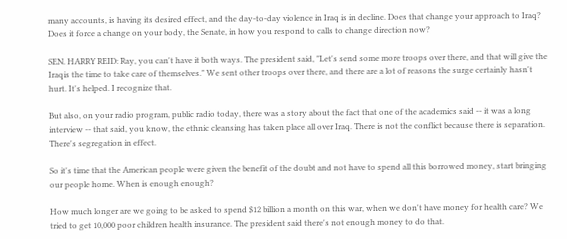many accounts, is having its desired effect, and the day-to-day violence in Iraq is in decline. Does that change your approach to Iraq? Does it force a change on your body, the Senate, in how you respond to calls to change direction now?

SEN. HARRY REID: Ray, you can't have it both ways. The president said, "Let's send some more troops over there, and that will give the Iraqis the time to take care of themselves." We sent other troops over there, and there are a lot of reasons the surge certainly hasn't hurt. It's helped. I recognize that.

But also, on your radio program, public radio today, there was a story about the fact that one of the academics said -- it was a long interview -- that said, you know, the ethnic cleansing has taken place all over Iraq. There is not the conflict because there is separation. There's segregation in effect.

So it's time that the American people were given the benefit of the doubt and not have to spend all this borrowed money, start bringing our people home. When is enough enough?

How much longer are we going to be asked to spend $12 billion a month on this war, when we don't have money for health care? We tried to get 10,000 poor children health insurance. The president said there's not enough money to do that.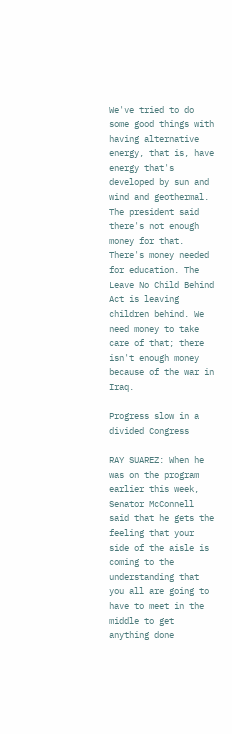We've tried to do some good things with having alternative energy, that is, have energy that's developed by sun and wind and geothermal. The president said there's not enough money for that. There's money needed for education. The Leave No Child Behind Act is leaving children behind. We need money to take care of that; there isn't enough money because of the war in Iraq.

Progress slow in a divided Congress

RAY SUAREZ: When he was on the program earlier this week, Senator McConnell said that he gets the feeling that your side of the aisle is coming to the understanding that you all are going to have to meet in the middle to get anything done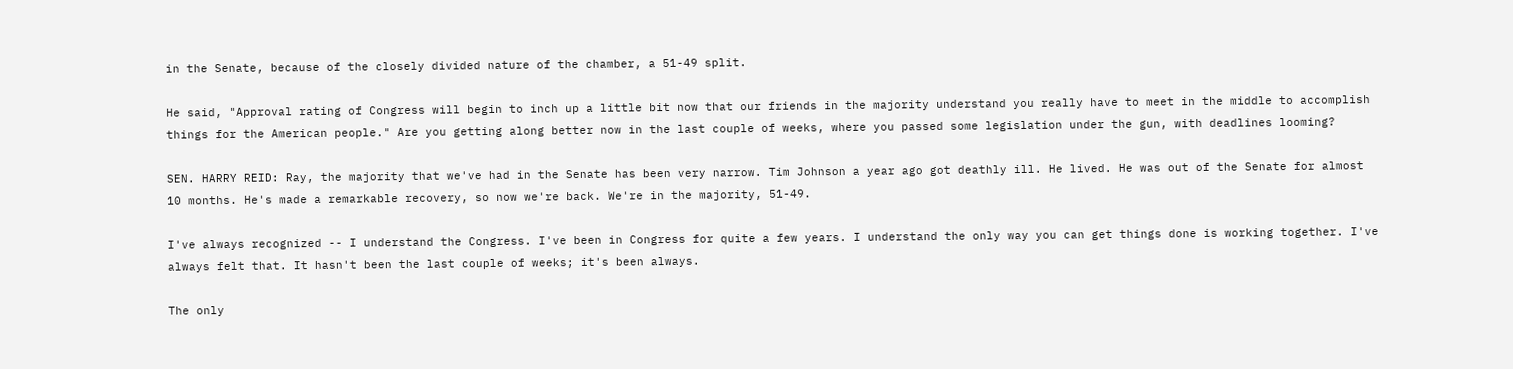in the Senate, because of the closely divided nature of the chamber, a 51-49 split.

He said, "Approval rating of Congress will begin to inch up a little bit now that our friends in the majority understand you really have to meet in the middle to accomplish things for the American people." Are you getting along better now in the last couple of weeks, where you passed some legislation under the gun, with deadlines looming?

SEN. HARRY REID: Ray, the majority that we've had in the Senate has been very narrow. Tim Johnson a year ago got deathly ill. He lived. He was out of the Senate for almost 10 months. He's made a remarkable recovery, so now we're back. We're in the majority, 51-49.

I've always recognized -- I understand the Congress. I've been in Congress for quite a few years. I understand the only way you can get things done is working together. I've always felt that. It hasn't been the last couple of weeks; it's been always.

The only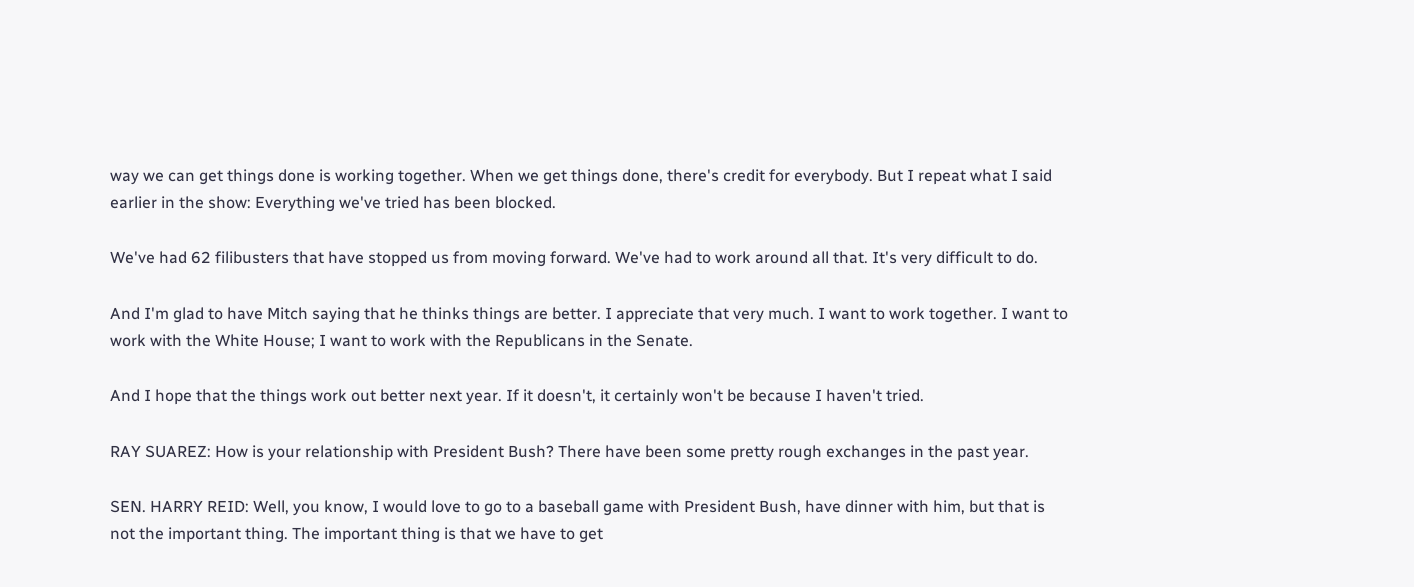way we can get things done is working together. When we get things done, there's credit for everybody. But I repeat what I said earlier in the show: Everything we've tried has been blocked.

We've had 62 filibusters that have stopped us from moving forward. We've had to work around all that. It's very difficult to do.

And I'm glad to have Mitch saying that he thinks things are better. I appreciate that very much. I want to work together. I want to work with the White House; I want to work with the Republicans in the Senate.

And I hope that the things work out better next year. If it doesn't, it certainly won't be because I haven't tried.

RAY SUAREZ: How is your relationship with President Bush? There have been some pretty rough exchanges in the past year.

SEN. HARRY REID: Well, you know, I would love to go to a baseball game with President Bush, have dinner with him, but that is not the important thing. The important thing is that we have to get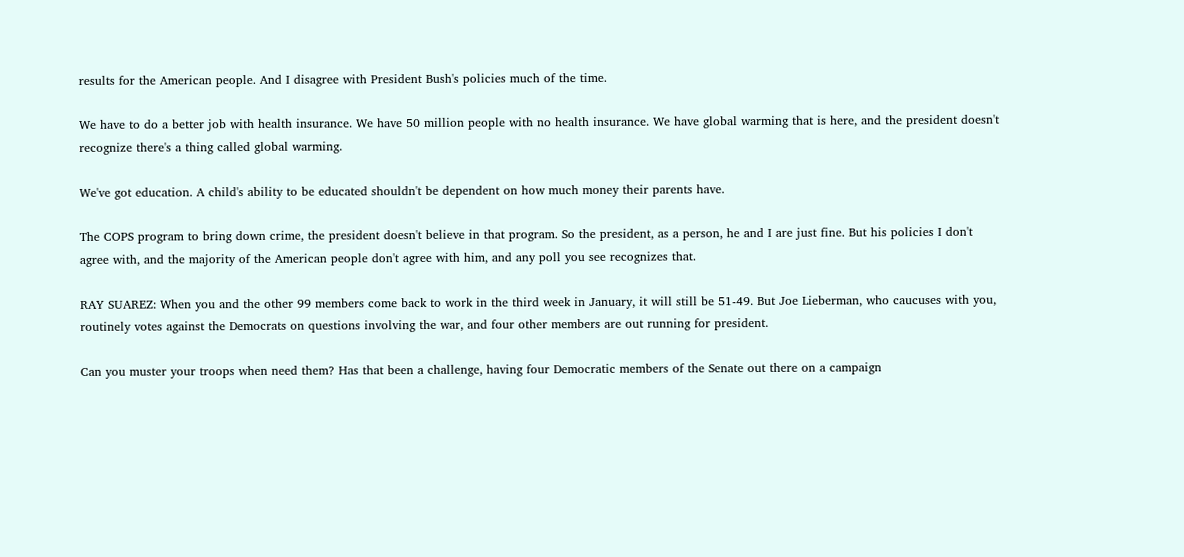results for the American people. And I disagree with President Bush's policies much of the time.

We have to do a better job with health insurance. We have 50 million people with no health insurance. We have global warming that is here, and the president doesn't recognize there's a thing called global warming.

We've got education. A child's ability to be educated shouldn't be dependent on how much money their parents have.

The COPS program to bring down crime, the president doesn't believe in that program. So the president, as a person, he and I are just fine. But his policies I don't agree with, and the majority of the American people don't agree with him, and any poll you see recognizes that.

RAY SUAREZ: When you and the other 99 members come back to work in the third week in January, it will still be 51-49. But Joe Lieberman, who caucuses with you, routinely votes against the Democrats on questions involving the war, and four other members are out running for president.

Can you muster your troops when need them? Has that been a challenge, having four Democratic members of the Senate out there on a campaign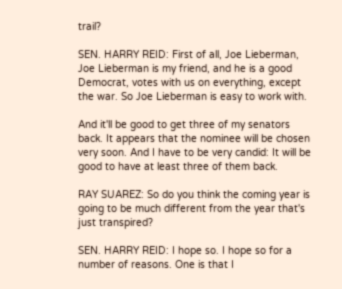trail?

SEN. HARRY REID: First of all, Joe Lieberman, Joe Lieberman is my friend, and he is a good Democrat, votes with us on everything, except the war. So Joe Lieberman is easy to work with.

And it'll be good to get three of my senators back. It appears that the nominee will be chosen very soon. And I have to be very candid: It will be good to have at least three of them back.

RAY SUAREZ: So do you think the coming year is going to be much different from the year that's just transpired?

SEN. HARRY REID: I hope so. I hope so for a number of reasons. One is that I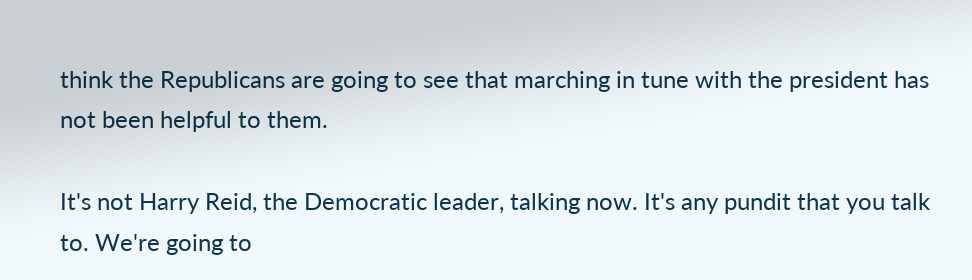think the Republicans are going to see that marching in tune with the president has not been helpful to them.

It's not Harry Reid, the Democratic leader, talking now. It's any pundit that you talk to. We're going to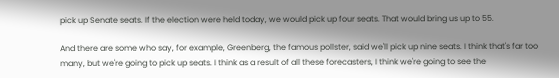pick up Senate seats. If the election were held today, we would pick up four seats. That would bring us up to 55.

And there are some who say, for example, Greenberg, the famous pollster, said we'll pick up nine seats. I think that's far too many, but we're going to pick up seats. I think as a result of all these forecasters, I think we're going to see the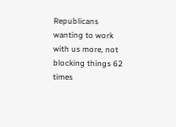Republicans wanting to work with us more, not blocking things 62 times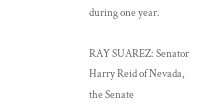during one year.

RAY SUAREZ: Senator Harry Reid of Nevada, the Senate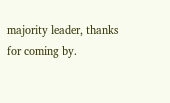majority leader, thanks for coming by.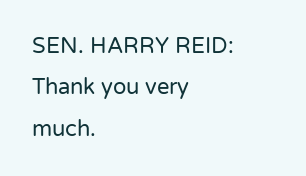SEN. HARRY REID: Thank you very much.